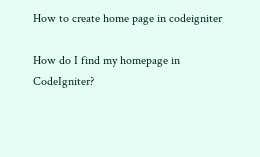How to create home page in codeigniter

How do I find my homepage in CodeIgniter?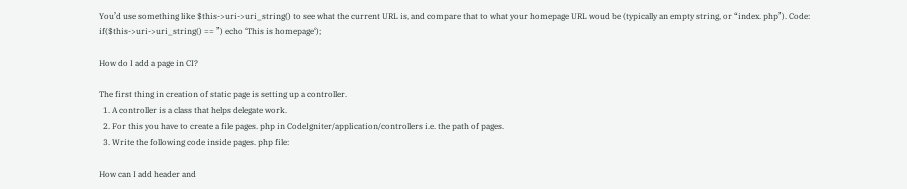You’d use something like $this->uri->uri_string() to see what the current URL is, and compare that to what your homepage URL woud be (typically an empty string, or “index. php”). Code: if($this->uri->uri_string() == ”) echo ‘This is homepage‘);

How do I add a page in CI?

The first thing in creation of static page is setting up a controller.
  1. A controller is a class that helps delegate work.
  2. For this you have to create a file pages. php in CodeIgniter/application/controllers i.e. the path of pages.
  3. Write the following code inside pages. php file:

How can I add header and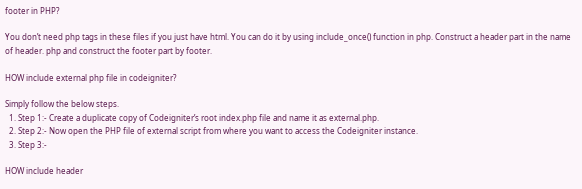footer in PHP?

You don’t need php tags in these files if you just have html. You can do it by using include_once() function in php. Construct a header part in the name of header. php and construct the footer part by footer.

HOW include external php file in codeigniter?

Simply follow the below steps.
  1. Step 1:- Create a duplicate copy of Codeigniter’s root index.php file and name it as external.php.
  2. Step 2:- Now open the PHP file of external script from where you want to access the Codeigniter instance.
  3. Step 3:-

HOW include header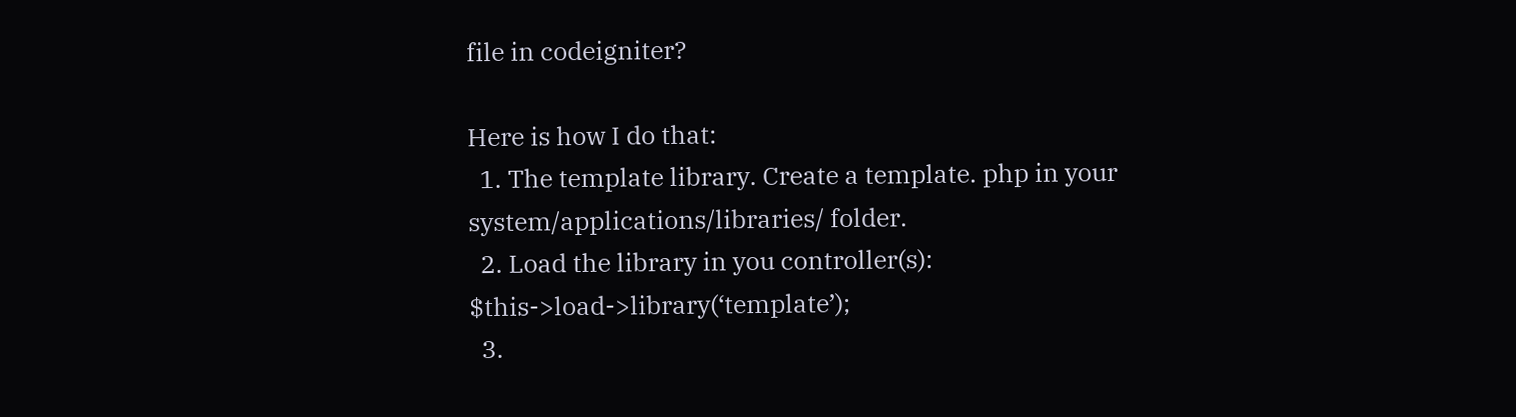file in codeigniter?

Here is how I do that:
  1. The template library. Create a template. php in your system/applications/libraries/ folder.
  2. Load the library in you controller(s): $this->load->library(‘template’);
  3.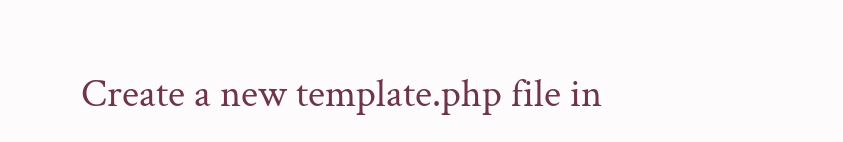Create a new template.php file in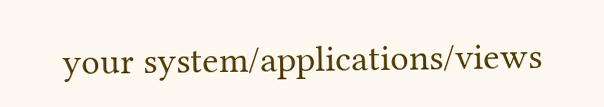your system/applications/views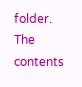folder. The contents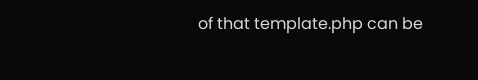of that template.php can be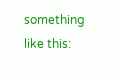something like this: